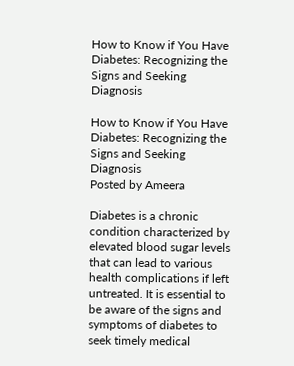How to Know if You Have Diabetes: Recognizing the Signs and Seeking Diagnosis

How to Know if You Have Diabetes: Recognizing the Signs and Seeking Diagnosis
Posted by Ameera

Diabetes is a chronic condition characterized by elevated blood sugar levels that can lead to various health complications if left untreated. It is essential to be aware of the signs and symptoms of diabetes to seek timely medical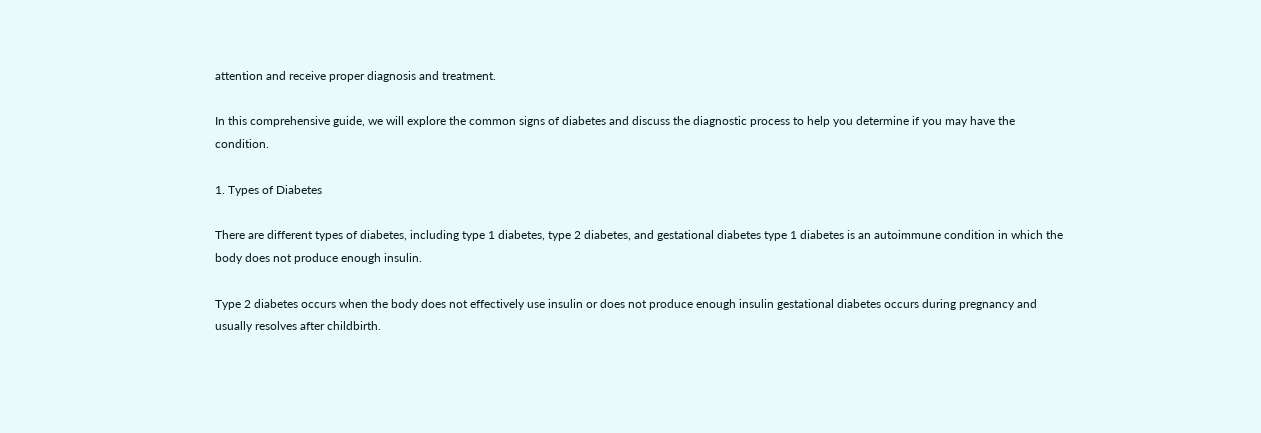attention and receive proper diagnosis and treatment.

In this comprehensive guide, we will explore the common signs of diabetes and discuss the diagnostic process to help you determine if you may have the condition.

1. Types of Diabetes

There are different types of diabetes, including type 1 diabetes, type 2 diabetes, and gestational diabetes type 1 diabetes is an autoimmune condition in which the body does not produce enough insulin.

Type 2 diabetes occurs when the body does not effectively use insulin or does not produce enough insulin gestational diabetes occurs during pregnancy and usually resolves after childbirth.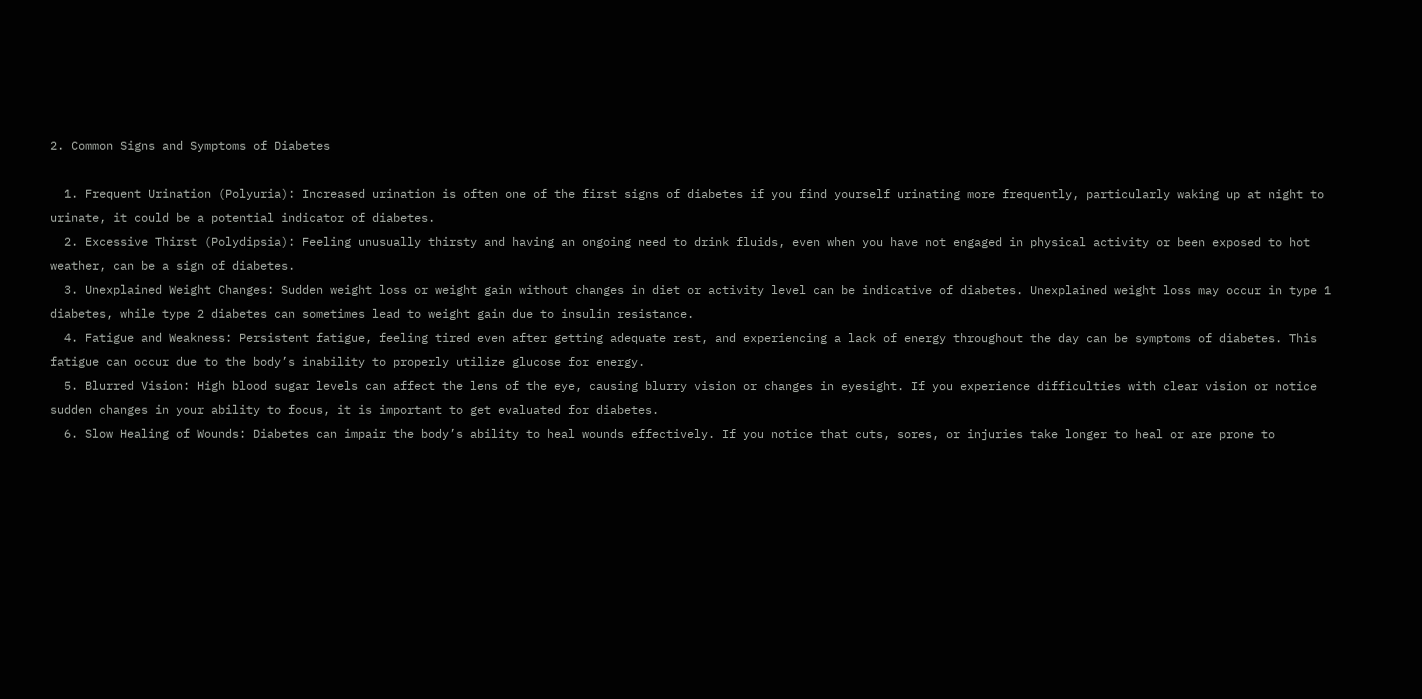2. Common Signs and Symptoms of Diabetes

  1. Frequent Urination (Polyuria): Increased urination is often one of the first signs of diabetes if you find yourself urinating more frequently, particularly waking up at night to urinate, it could be a potential indicator of diabetes.
  2. Excessive Thirst (Polydipsia): Feeling unusually thirsty and having an ongoing need to drink fluids, even when you have not engaged in physical activity or been exposed to hot weather, can be a sign of diabetes.
  3. Unexplained Weight Changes: Sudden weight loss or weight gain without changes in diet or activity level can be indicative of diabetes. Unexplained weight loss may occur in type 1 diabetes, while type 2 diabetes can sometimes lead to weight gain due to insulin resistance.
  4. Fatigue and Weakness: Persistent fatigue, feeling tired even after getting adequate rest, and experiencing a lack of energy throughout the day can be symptoms of diabetes. This fatigue can occur due to the body’s inability to properly utilize glucose for energy.
  5. Blurred Vision: High blood sugar levels can affect the lens of the eye, causing blurry vision or changes in eyesight. If you experience difficulties with clear vision or notice sudden changes in your ability to focus, it is important to get evaluated for diabetes.
  6. Slow Healing of Wounds: Diabetes can impair the body’s ability to heal wounds effectively. If you notice that cuts, sores, or injuries take longer to heal or are prone to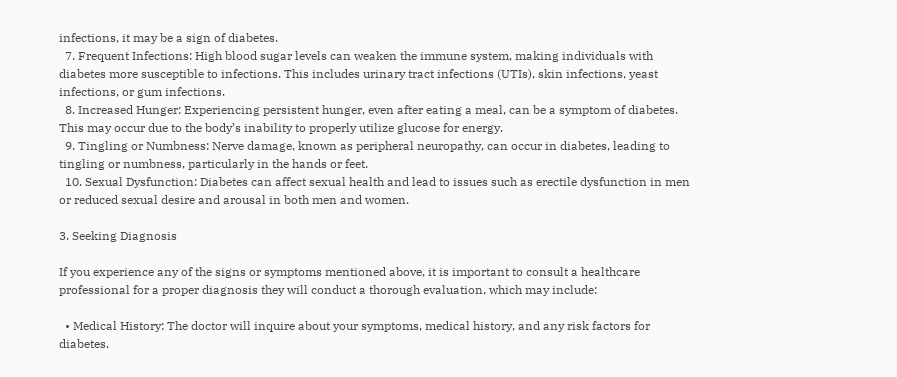infections, it may be a sign of diabetes.
  7. Frequent Infections: High blood sugar levels can weaken the immune system, making individuals with diabetes more susceptible to infections. This includes urinary tract infections (UTIs), skin infections, yeast infections, or gum infections.
  8. Increased Hunger: Experiencing persistent hunger, even after eating a meal, can be a symptom of diabetes. This may occur due to the body’s inability to properly utilize glucose for energy.
  9. Tingling or Numbness: Nerve damage, known as peripheral neuropathy, can occur in diabetes, leading to tingling or numbness, particularly in the hands or feet.
  10. Sexual Dysfunction: Diabetes can affect sexual health and lead to issues such as erectile dysfunction in men or reduced sexual desire and arousal in both men and women.

3. Seeking Diagnosis

If you experience any of the signs or symptoms mentioned above, it is important to consult a healthcare professional for a proper diagnosis they will conduct a thorough evaluation, which may include:

  • Medical History: The doctor will inquire about your symptoms, medical history, and any risk factors for diabetes.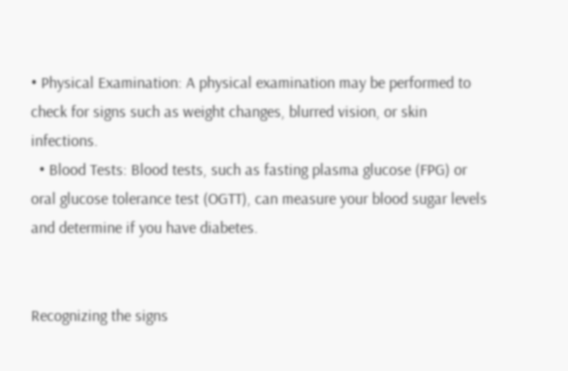• Physical Examination: A physical examination may be performed to check for signs such as weight changes, blurred vision, or skin infections.
  • Blood Tests: Blood tests, such as fasting plasma glucose (FPG) or oral glucose tolerance test (OGTT), can measure your blood sugar levels and determine if you have diabetes.


Recognizing the signs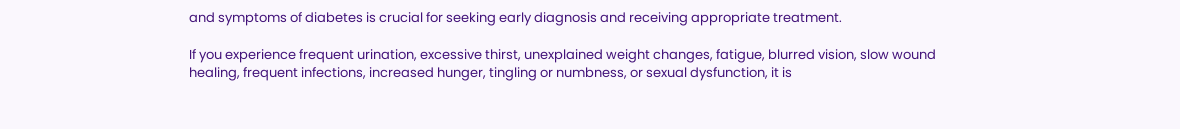and symptoms of diabetes is crucial for seeking early diagnosis and receiving appropriate treatment.

If you experience frequent urination, excessive thirst, unexplained weight changes, fatigue, blurred vision, slow wound healing, frequent infections, increased hunger, tingling or numbness, or sexual dysfunction, it is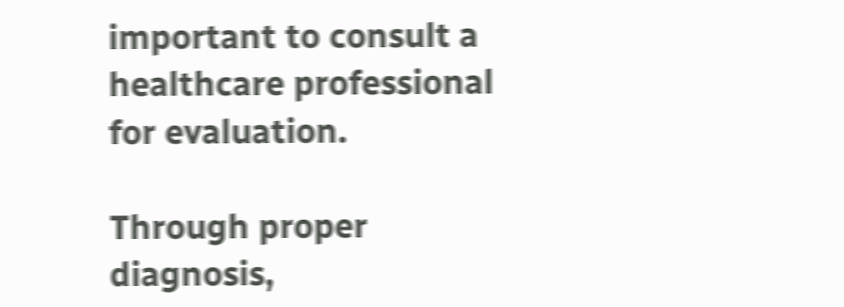important to consult a healthcare professional for evaluation.

Through proper diagnosis,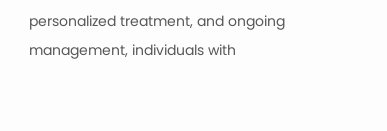personalized treatment, and ongoing management, individuals with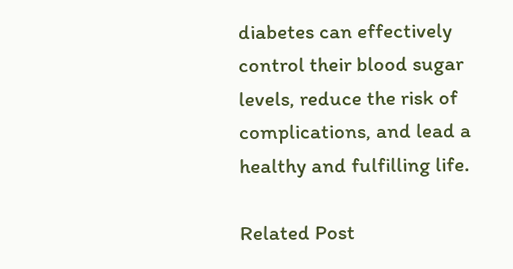diabetes can effectively control their blood sugar levels, reduce the risk of complications, and lead a healthy and fulfilling life.

Related Post